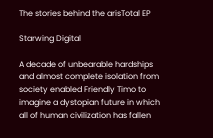The stories behind the arisTotal EP

Starwing Digital

A decade of unbearable hardships and almost complete isolation from society enabled Friendly Timo to imagine a dystopian future in which all of human civilization has fallen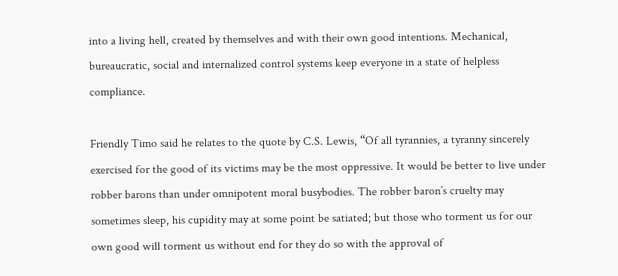into a living hell, created by themselves and with their own good intentions. Mechanical, bureaucratic, social and internalized control systems keep everyone in a state of helpless compliance.

Friendly Timo said he relates to the quote by C.S. Lewis, “Of all tyrannies, a tyranny sincerely exercised for the good of its victims may be the most oppressive. It would be better to live under robber barons than under omnipotent moral busybodies. The robber baron’s cruelty may sometimes sleep, his cupidity may at some point be satiated; but those who torment us for our own good will torment us without end for they do so with the approval of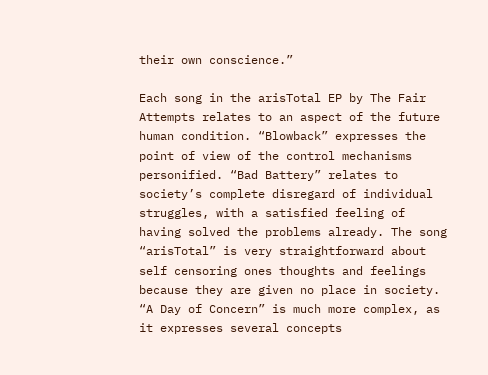their own conscience.”

Each song in the arisTotal EP by The Fair Attempts relates to an aspect of the future human condition. “Blowback” expresses the point of view of the control mechanisms personified. “Bad Battery” relates to society’s complete disregard of individual struggles, with a satisfied feeling of having solved the problems already. The song “arisTotal” is very straightforward about self censoring ones thoughts and feelings because they are given no place in society. “A Day of Concern” is much more complex, as it expresses several concepts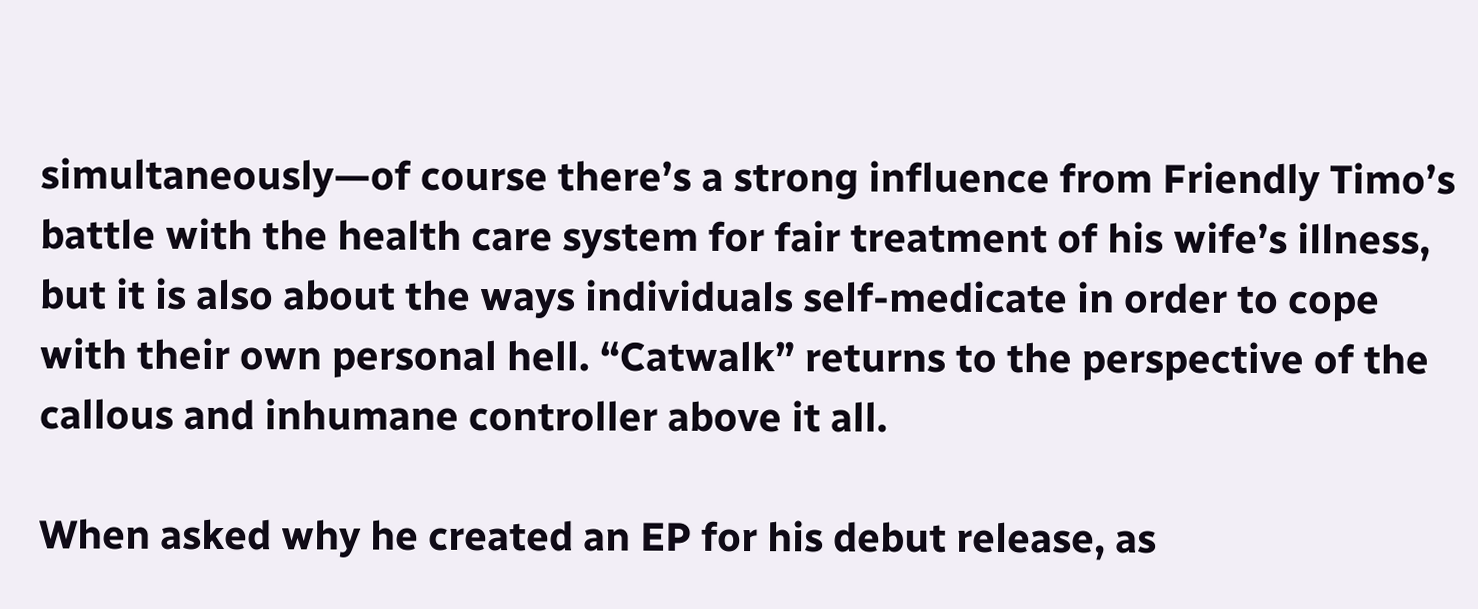simultaneously—of course there’s a strong influence from Friendly Timo’s battle with the health care system for fair treatment of his wife’s illness, but it is also about the ways individuals self-medicate in order to cope with their own personal hell. “Catwalk” returns to the perspective of the callous and inhumane controller above it all.

When asked why he created an EP for his debut release, as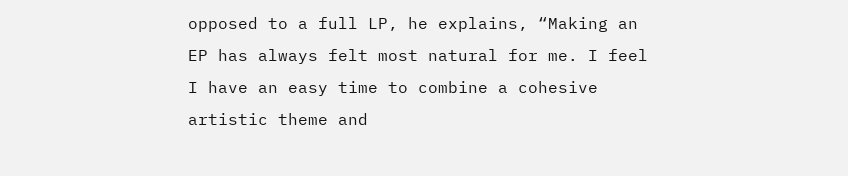opposed to a full LP, he explains, “Making an EP has always felt most natural for me. I feel I have an easy time to combine a cohesive artistic theme and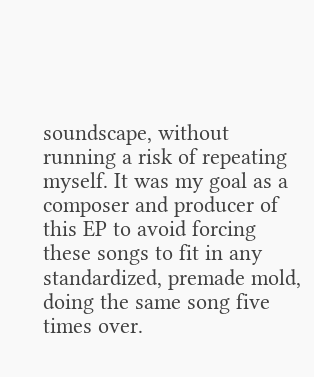soundscape, without running a risk of repeating myself. It was my goal as a composer and producer of this EP to avoid forcing these songs to fit in any standardized, premade mold, doing the same song five times over.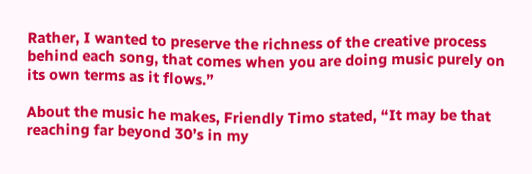Rather, I wanted to preserve the richness of the creative process behind each song, that comes when you are doing music purely on its own terms as it flows.”

About the music he makes, Friendly Timo stated, “It may be that reaching far beyond 30’s in my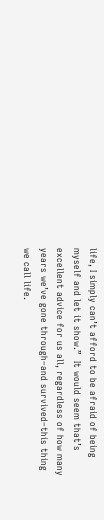life, I simply can’t afford to be afraid of being myself and let it show.”  It would seem that’s excellent advice for us all, regardless of how many years we’ve gone through–and survived–this thing we call life.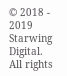© 2018 - 2019 Starwing Digital. All rights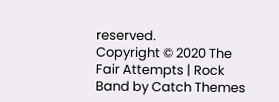reserved.
Copyright © 2020 The Fair Attempts | Rock Band by Catch Themes